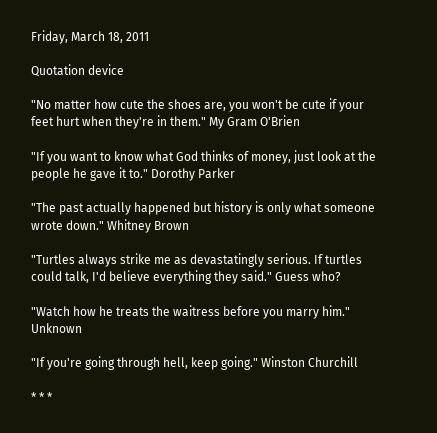Friday, March 18, 2011

Quotation device

"No matter how cute the shoes are, you won't be cute if your feet hurt when they're in them." My Gram O'Brien

"If you want to know what God thinks of money, just look at the people he gave it to." Dorothy Parker

"The past actually happened but history is only what someone wrote down." Whitney Brown

"Turtles always strike me as devastatingly serious. If turtles could talk, I'd believe everything they said." Guess who?

"Watch how he treats the waitress before you marry him." Unknown

"If you're going through hell, keep going." Winston Churchill

* * *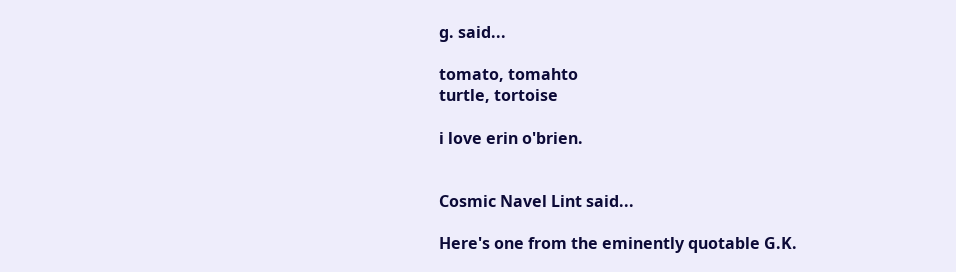g. said...

tomato, tomahto
turtle, tortoise

i love erin o'brien.


Cosmic Navel Lint said...

Here's one from the eminently quotable G.K.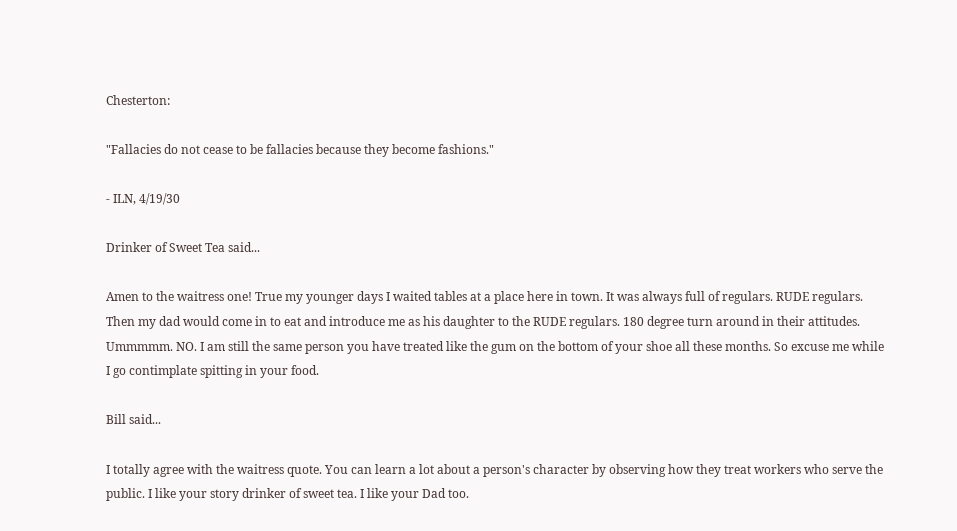Chesterton:

"Fallacies do not cease to be fallacies because they become fashions."

- ILN, 4/19/30

Drinker of Sweet Tea said...

Amen to the waitress one! True my younger days I waited tables at a place here in town. It was always full of regulars. RUDE regulars. Then my dad would come in to eat and introduce me as his daughter to the RUDE regulars. 180 degree turn around in their attitudes. Ummmmm. NO. I am still the same person you have treated like the gum on the bottom of your shoe all these months. So excuse me while I go contimplate spitting in your food.

Bill said...

I totally agree with the waitress quote. You can learn a lot about a person's character by observing how they treat workers who serve the public. I like your story drinker of sweet tea. I like your Dad too.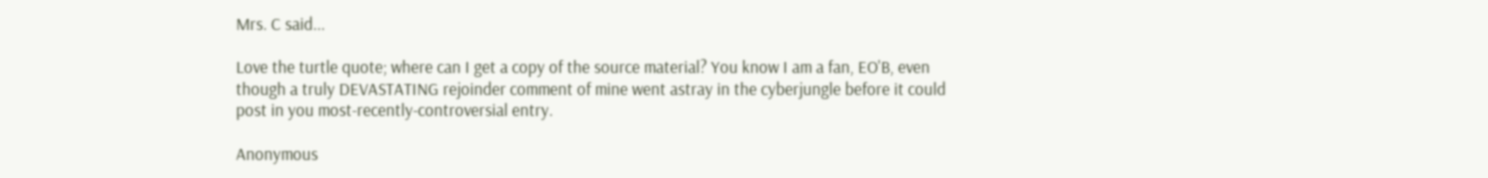Mrs. C said...

Love the turtle quote; where can I get a copy of the source material? You know I am a fan, EO'B, even though a truly DEVASTATING rejoinder comment of mine went astray in the cyberjungle before it could post in you most-recently-controversial entry.

Anonymous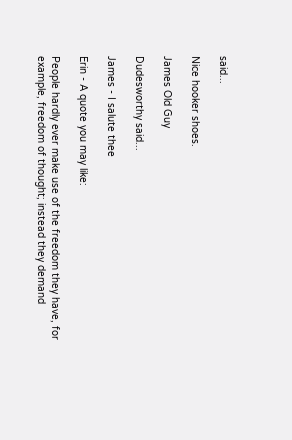said...

Nice hooker shoes.

James Old Guy

Dudesworthy said...

James - I salute thee

Erin - A quote you may like:

People hardly ever make use of the freedom they have, for example, freedom of thought; instead they demand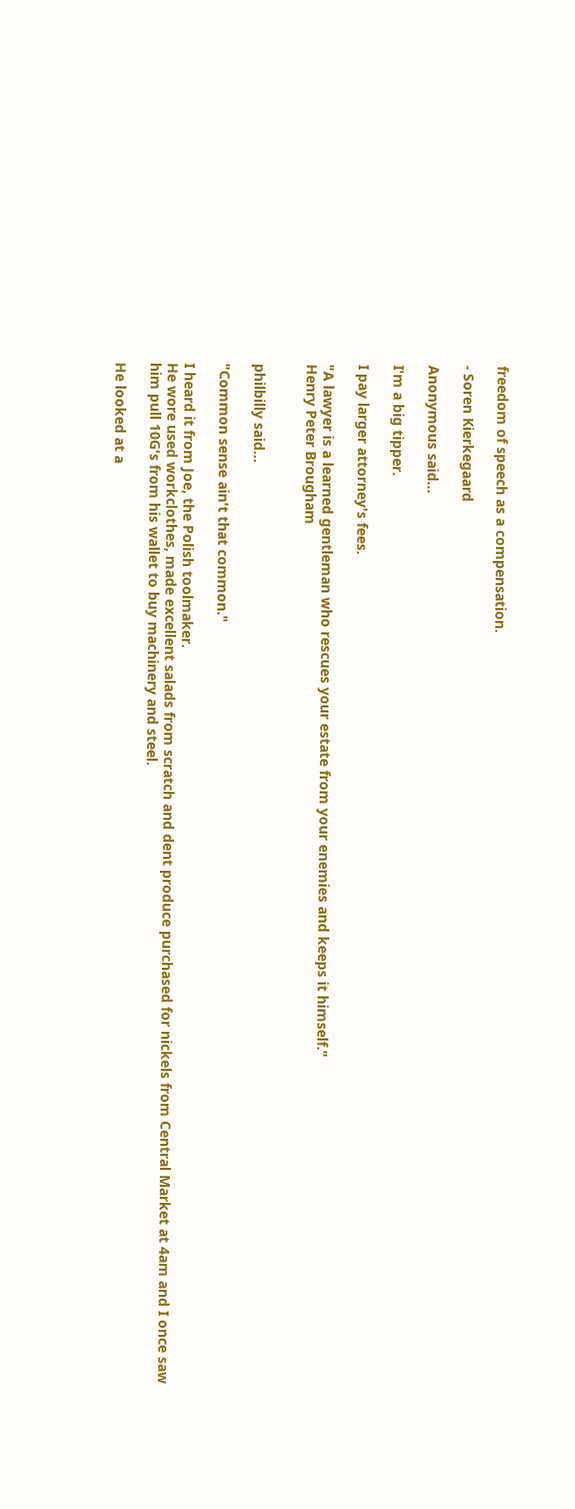freedom of speech as a compensation.

- Soren Kierkegaard

Anonymous said...

I'm a big tipper.

I pay larger attorney's fees.

"A lawyer is a learned gentleman who rescues your estate from your enemies and keeps it himself."
Henry Peter Brougham


philbilly said...

"Common sense ain't that common."

I heard it from Joe, the Polish toolmaker.
He wore used workclothes, made excellent salads from scratch and dent produce purchased for nickels from Central Market at 4am and I once saw him pull 10G's from his wallet to buy machinery and steel.

He looked at a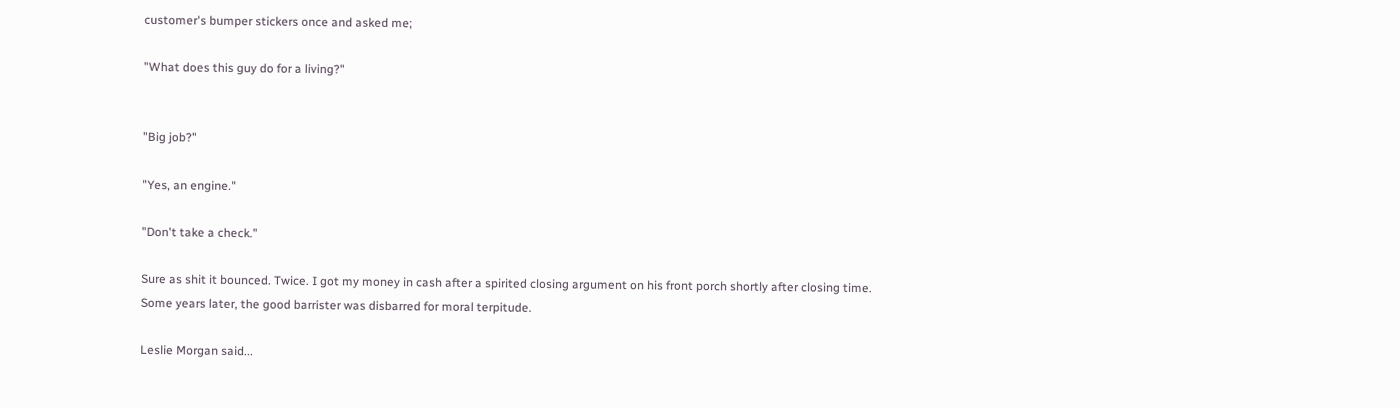customer's bumper stickers once and asked me;

"What does this guy do for a living?"


"Big job?"

"Yes, an engine."

"Don't take a check."

Sure as shit it bounced. Twice. I got my money in cash after a spirited closing argument on his front porch shortly after closing time.
Some years later, the good barrister was disbarred for moral terpitude.

Leslie Morgan said...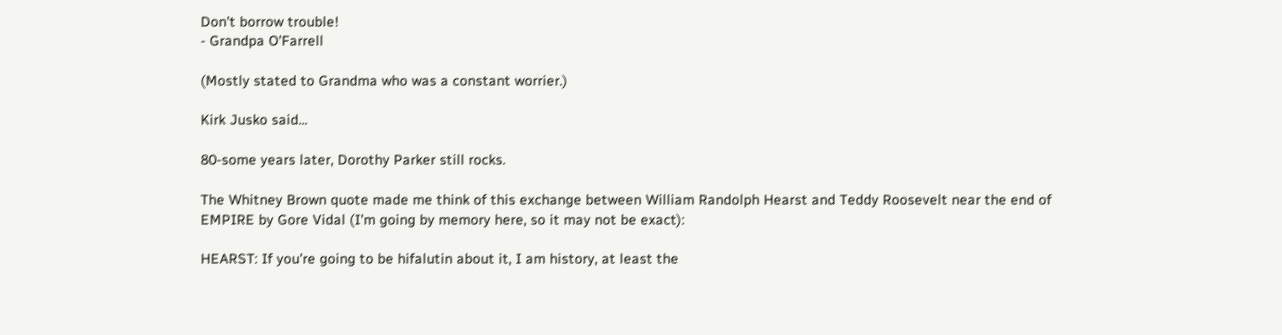Don't borrow trouble!
- Grandpa O'Farrell

(Mostly stated to Grandma who was a constant worrier.)

Kirk Jusko said...

80-some years later, Dorothy Parker still rocks.

The Whitney Brown quote made me think of this exchange between William Randolph Hearst and Teddy Roosevelt near the end of EMPIRE by Gore Vidal (I'm going by memory here, so it may not be exact):

HEARST: If you're going to be hifalutin about it, I am history, at least the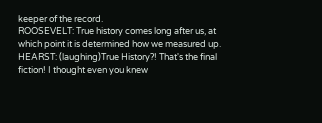keeper of the record.
ROOSEVELT: True history comes long after us, at which point it is determined how we measured up.
HEARST: (laughing)True History?! That's the final fiction! I thought even you knew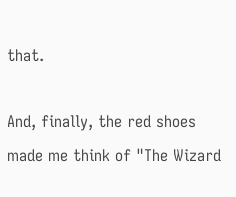that.

And, finally, the red shoes made me think of "The Wizard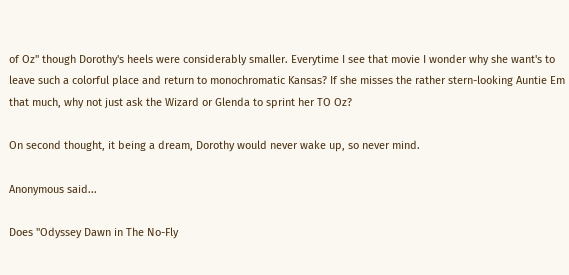of Oz" though Dorothy's heels were considerably smaller. Everytime I see that movie I wonder why she want's to leave such a colorful place and return to monochromatic Kansas? If she misses the rather stern-looking Auntie Em that much, why not just ask the Wizard or Glenda to sprint her TO Oz?

On second thought, it being a dream, Dorothy would never wake up, so never mind.

Anonymous said...

Does "Odyssey Dawn in The No-Fly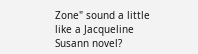Zone" sound a little like a Jacqueline Susann novel?